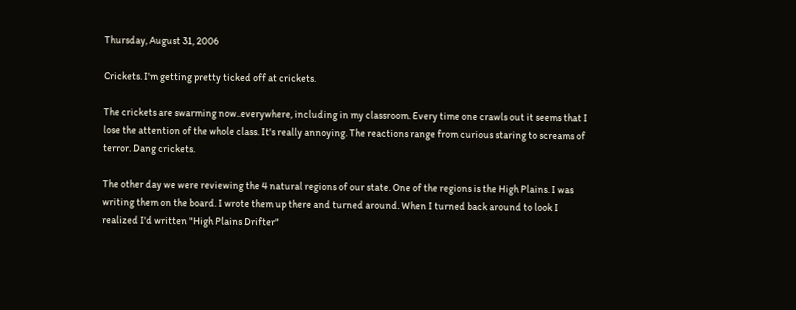Thursday, August 31, 2006

Crickets. I'm getting pretty ticked off at crickets.

The crickets are swarming now..everywhere, including in my classroom. Every time one crawls out it seems that I lose the attention of the whole class. It's really annoying. The reactions range from curious staring to screams of terror. Dang crickets.

The other day we were reviewing the 4 natural regions of our state. One of the regions is the High Plains. I was writing them on the board. I wrote them up there and turned around. When I turned back around to look I realized I'd written "High Plains Drifter"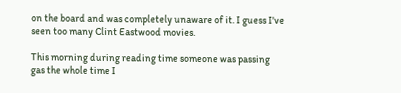on the board and was completely unaware of it. I guess I've seen too many Clint Eastwood movies.

This morning during reading time someone was passing gas the whole time I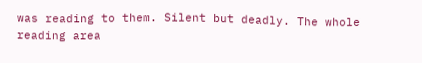was reading to them. Silent but deadly. The whole reading area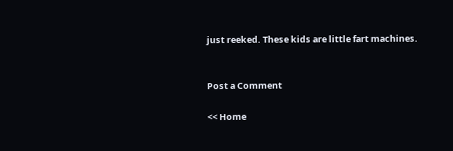just reeked. These kids are little fart machines.


Post a Comment

<< Home